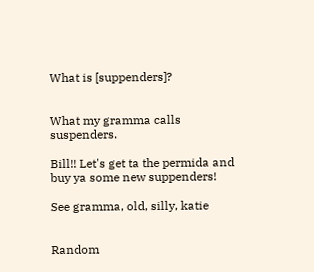What is [suppenders]?


What my gramma calls suspenders.

Bill!! Let's get ta the permida and buy ya some new suppenders!

See gramma, old, silly, katie


Random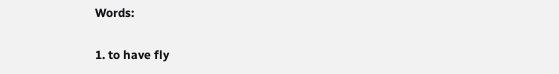Words:

1. to have fly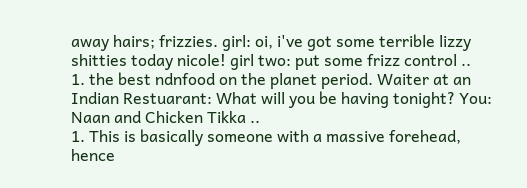away hairs; frizzies. girl: oi, i've got some terrible lizzy shitties today nicole! girl two: put some frizz control ..
1. the best ndnfood on the planet period. Waiter at an Indian Restuarant: What will you be having tonight? You: Naan and Chicken Tikka ..
1. This is basically someone with a massive forehead, hence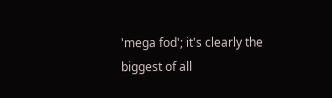'mega fod'; it's clearly the biggest of all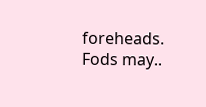foreheads. Fods may..